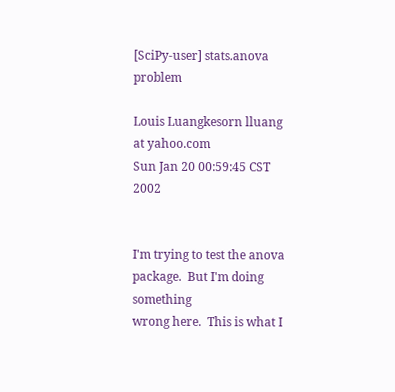[SciPy-user] stats.anova problem

Louis Luangkesorn lluang at yahoo.com
Sun Jan 20 00:59:45 CST 2002


I'm trying to test the anova package.  But I'm doing something
wrong here.  This is what I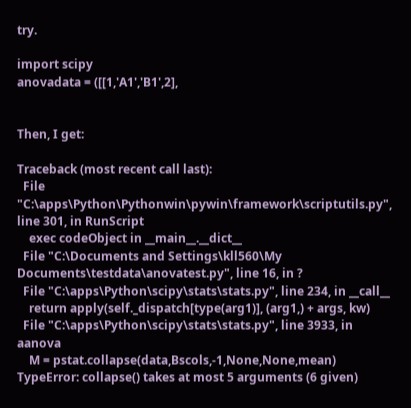try.

import scipy
anovadata = ([[1,'A1','B1',2],


Then, I get:

Traceback (most recent call last):
  File "C:\apps\Python\Pythonwin\pywin\framework\scriptutils.py",
line 301, in RunScript
    exec codeObject in __main__.__dict__
  File "C:\Documents and Settings\kll560\My
Documents\testdata\anovatest.py", line 16, in ?
  File "C:\apps\Python\scipy\stats\stats.py", line 234, in __call__
    return apply(self._dispatch[type(arg1)], (arg1,) + args, kw)
  File "C:\apps\Python\scipy\stats\stats.py", line 3933, in aanova
    M = pstat.collapse(data,Bscols,-1,None,None,mean)
TypeError: collapse() takes at most 5 arguments (6 given)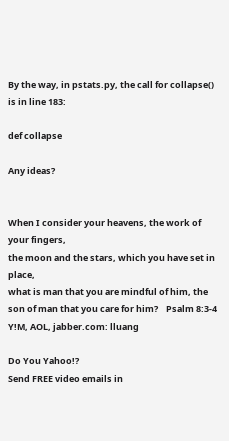By the way, in pstats.py, the call for collapse() is in line 183:

def collapse

Any ideas?


When I consider your heavens, the work of your fingers,
the moon and the stars, which you have set in place,
what is man that you are mindful of him, the son of man that you care for him?    Psalm 8:3-4
Y!M, AOL, jabber.com: lluang

Do You Yahoo!?
Send FREE video emails in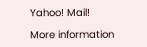Yahoo! Mail!

More information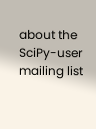about the SciPy-user mailing list